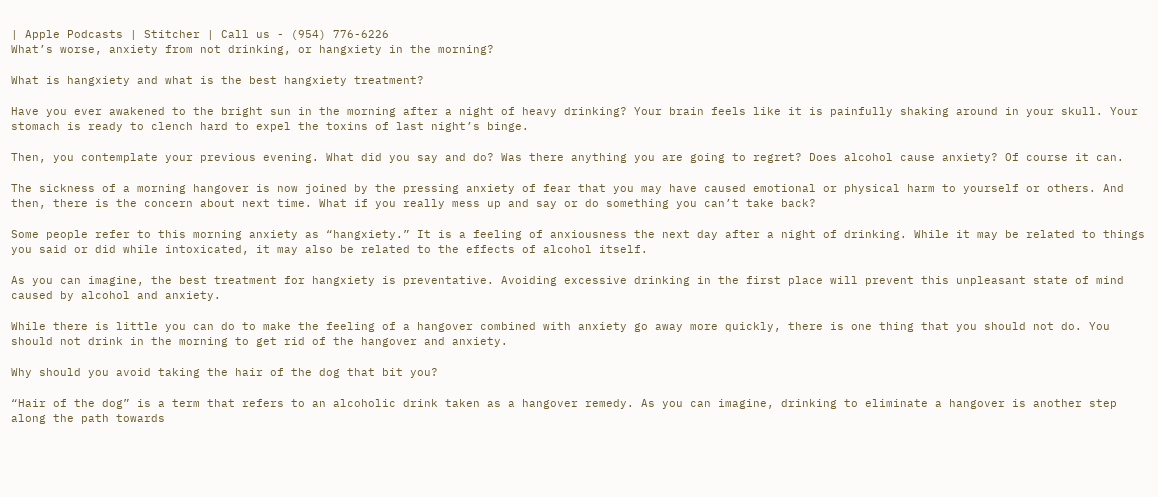| Apple Podcasts | Stitcher | Call us - (954) 776-6226
What’s worse, anxiety from not drinking, or hangxiety in the morning?

What is hangxiety and what is the best hangxiety treatment?

Have you ever awakened to the bright sun in the morning after a night of heavy drinking? Your brain feels like it is painfully shaking around in your skull. Your stomach is ready to clench hard to expel the toxins of last night’s binge.

Then, you contemplate your previous evening. What did you say and do? Was there anything you are going to regret? Does alcohol cause anxiety? Of course it can.

The sickness of a morning hangover is now joined by the pressing anxiety of fear that you may have caused emotional or physical harm to yourself or others. And then, there is the concern about next time. What if you really mess up and say or do something you can’t take back?

Some people refer to this morning anxiety as “hangxiety.” It is a feeling of anxiousness the next day after a night of drinking. While it may be related to things you said or did while intoxicated, it may also be related to the effects of alcohol itself.

As you can imagine, the best treatment for hangxiety is preventative. Avoiding excessive drinking in the first place will prevent this unpleasant state of mind caused by alcohol and anxiety.

While there is little you can do to make the feeling of a hangover combined with anxiety go away more quickly, there is one thing that you should not do. You should not drink in the morning to get rid of the hangover and anxiety.

Why should you avoid taking the hair of the dog that bit you?

“Hair of the dog” is a term that refers to an alcoholic drink taken as a hangover remedy. As you can imagine, drinking to eliminate a hangover is another step along the path towards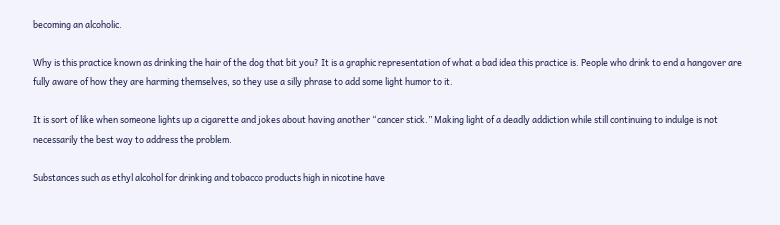becoming an alcoholic.

Why is this practice known as drinking the hair of the dog that bit you? It is a graphic representation of what a bad idea this practice is. People who drink to end a hangover are fully aware of how they are harming themselves, so they use a silly phrase to add some light humor to it.

It is sort of like when someone lights up a cigarette and jokes about having another “cancer stick.” Making light of a deadly addiction while still continuing to indulge is not necessarily the best way to address the problem.

Substances such as ethyl alcohol for drinking and tobacco products high in nicotine have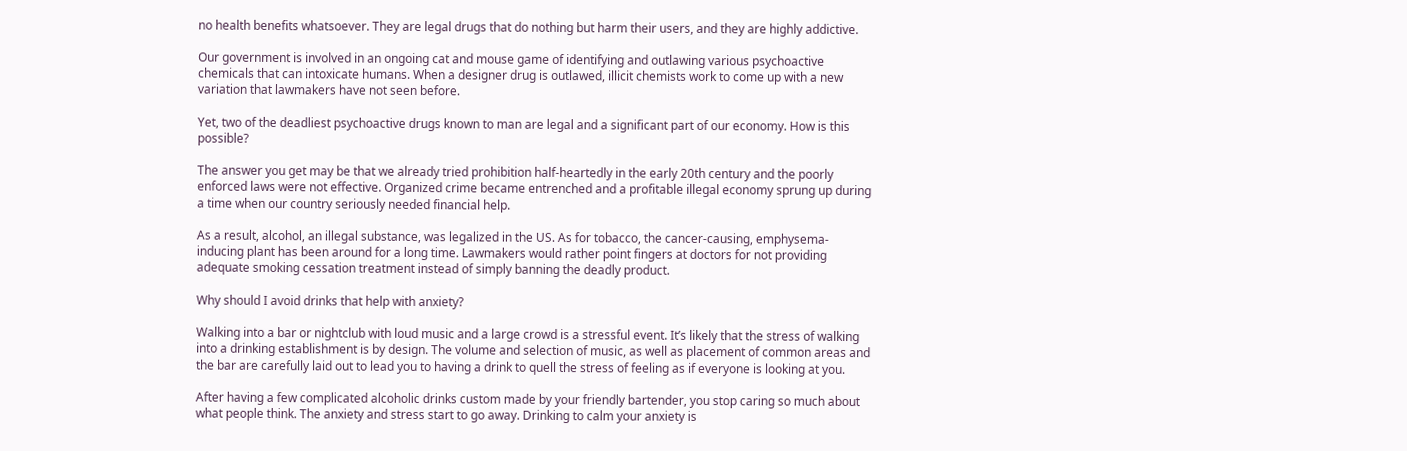no health benefits whatsoever. They are legal drugs that do nothing but harm their users, and they are highly addictive.

Our government is involved in an ongoing cat and mouse game of identifying and outlawing various psychoactive chemicals that can intoxicate humans. When a designer drug is outlawed, illicit chemists work to come up with a new variation that lawmakers have not seen before.

Yet, two of the deadliest psychoactive drugs known to man are legal and a significant part of our economy. How is this possible?

The answer you get may be that we already tried prohibition half-heartedly in the early 20th century and the poorly enforced laws were not effective. Organized crime became entrenched and a profitable illegal economy sprung up during a time when our country seriously needed financial help.

As a result, alcohol, an illegal substance, was legalized in the US. As for tobacco, the cancer-causing, emphysema-inducing plant has been around for a long time. Lawmakers would rather point fingers at doctors for not providing adequate smoking cessation treatment instead of simply banning the deadly product.

Why should I avoid drinks that help with anxiety?

Walking into a bar or nightclub with loud music and a large crowd is a stressful event. It’s likely that the stress of walking into a drinking establishment is by design. The volume and selection of music, as well as placement of common areas and the bar are carefully laid out to lead you to having a drink to quell the stress of feeling as if everyone is looking at you.

After having a few complicated alcoholic drinks custom made by your friendly bartender, you stop caring so much about what people think. The anxiety and stress start to go away. Drinking to calm your anxiety is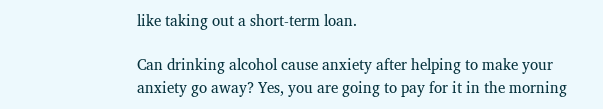like taking out a short-term loan.

Can drinking alcohol cause anxiety after helping to make your anxiety go away? Yes, you are going to pay for it in the morning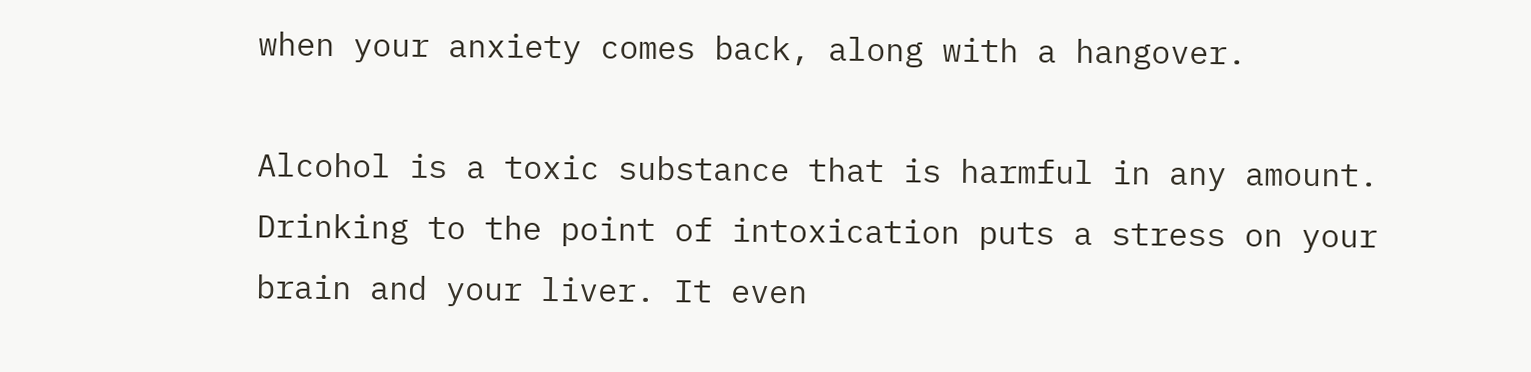when your anxiety comes back, along with a hangover.

Alcohol is a toxic substance that is harmful in any amount. Drinking to the point of intoxication puts a stress on your brain and your liver. It even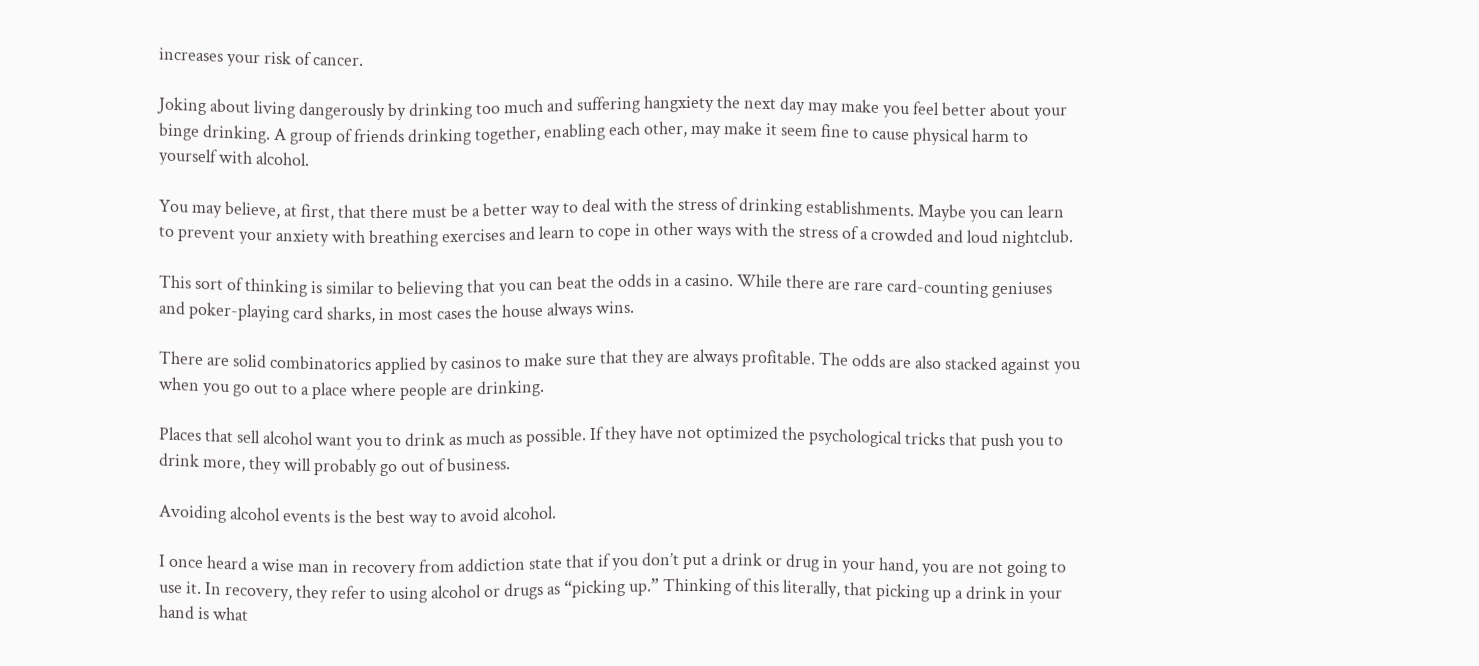increases your risk of cancer.

Joking about living dangerously by drinking too much and suffering hangxiety the next day may make you feel better about your binge drinking. A group of friends drinking together, enabling each other, may make it seem fine to cause physical harm to yourself with alcohol.

You may believe, at first, that there must be a better way to deal with the stress of drinking establishments. Maybe you can learn to prevent your anxiety with breathing exercises and learn to cope in other ways with the stress of a crowded and loud nightclub.

This sort of thinking is similar to believing that you can beat the odds in a casino. While there are rare card-counting geniuses and poker-playing card sharks, in most cases the house always wins.

There are solid combinatorics applied by casinos to make sure that they are always profitable. The odds are also stacked against you when you go out to a place where people are drinking.

Places that sell alcohol want you to drink as much as possible. If they have not optimized the psychological tricks that push you to drink more, they will probably go out of business.

Avoiding alcohol events is the best way to avoid alcohol.

I once heard a wise man in recovery from addiction state that if you don’t put a drink or drug in your hand, you are not going to use it. In recovery, they refer to using alcohol or drugs as “picking up.” Thinking of this literally, that picking up a drink in your hand is what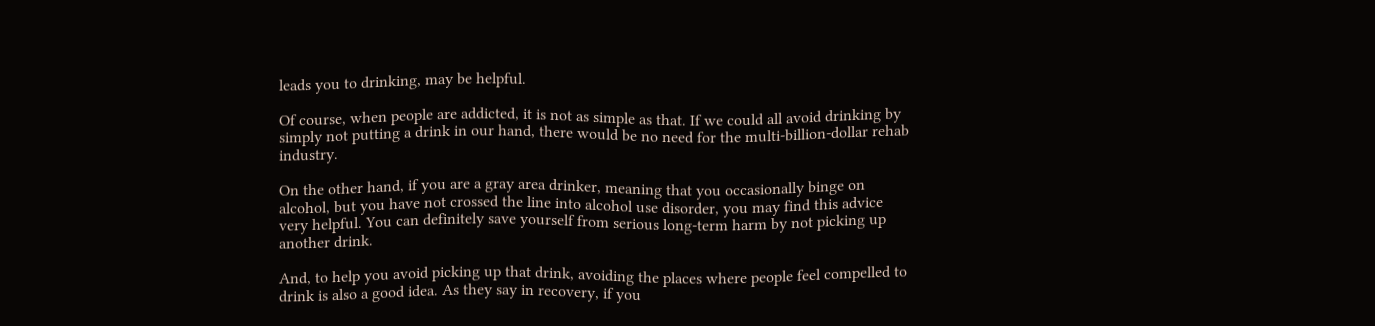leads you to drinking, may be helpful.

Of course, when people are addicted, it is not as simple as that. If we could all avoid drinking by simply not putting a drink in our hand, there would be no need for the multi-billion-dollar rehab industry.

On the other hand, if you are a gray area drinker, meaning that you occasionally binge on alcohol, but you have not crossed the line into alcohol use disorder, you may find this advice very helpful. You can definitely save yourself from serious long-term harm by not picking up another drink.

And, to help you avoid picking up that drink, avoiding the places where people feel compelled to drink is also a good idea. As they say in recovery, if you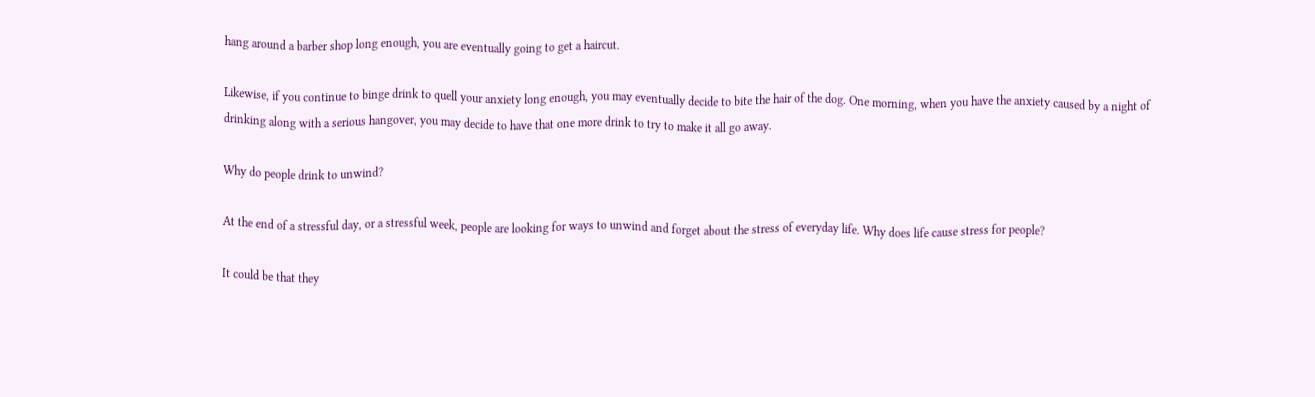hang around a barber shop long enough, you are eventually going to get a haircut.

Likewise, if you continue to binge drink to quell your anxiety long enough, you may eventually decide to bite the hair of the dog. One morning, when you have the anxiety caused by a night of drinking along with a serious hangover, you may decide to have that one more drink to try to make it all go away.

Why do people drink to unwind?

At the end of a stressful day, or a stressful week, people are looking for ways to unwind and forget about the stress of everyday life. Why does life cause stress for people?

It could be that they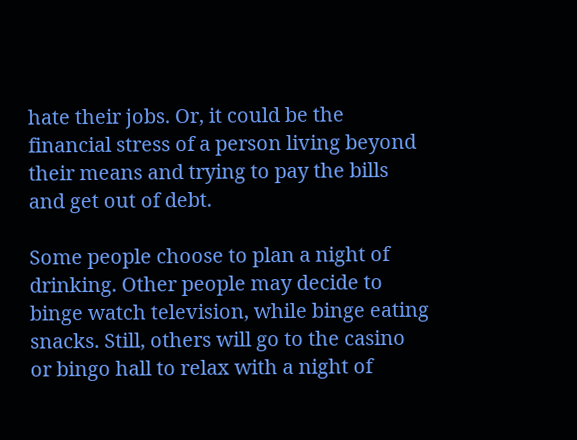hate their jobs. Or, it could be the financial stress of a person living beyond their means and trying to pay the bills and get out of debt.

Some people choose to plan a night of drinking. Other people may decide to binge watch television, while binge eating snacks. Still, others will go to the casino or bingo hall to relax with a night of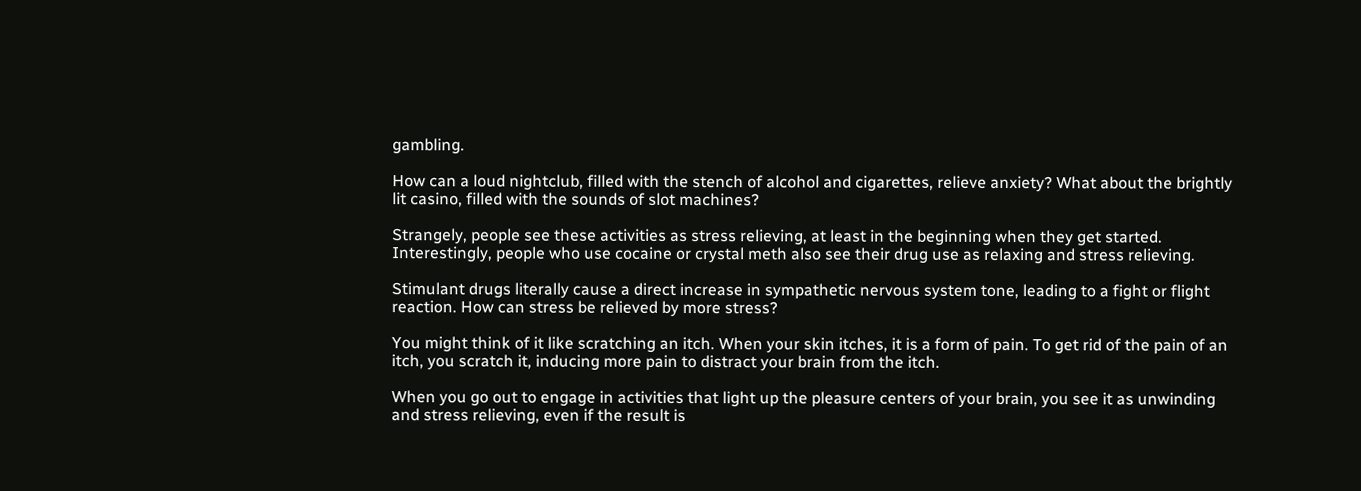gambling.

How can a loud nightclub, filled with the stench of alcohol and cigarettes, relieve anxiety? What about the brightly lit casino, filled with the sounds of slot machines?

Strangely, people see these activities as stress relieving, at least in the beginning when they get started. Interestingly, people who use cocaine or crystal meth also see their drug use as relaxing and stress relieving.

Stimulant drugs literally cause a direct increase in sympathetic nervous system tone, leading to a fight or flight reaction. How can stress be relieved by more stress?

You might think of it like scratching an itch. When your skin itches, it is a form of pain. To get rid of the pain of an itch, you scratch it, inducing more pain to distract your brain from the itch.

When you go out to engage in activities that light up the pleasure centers of your brain, you see it as unwinding and stress relieving, even if the result is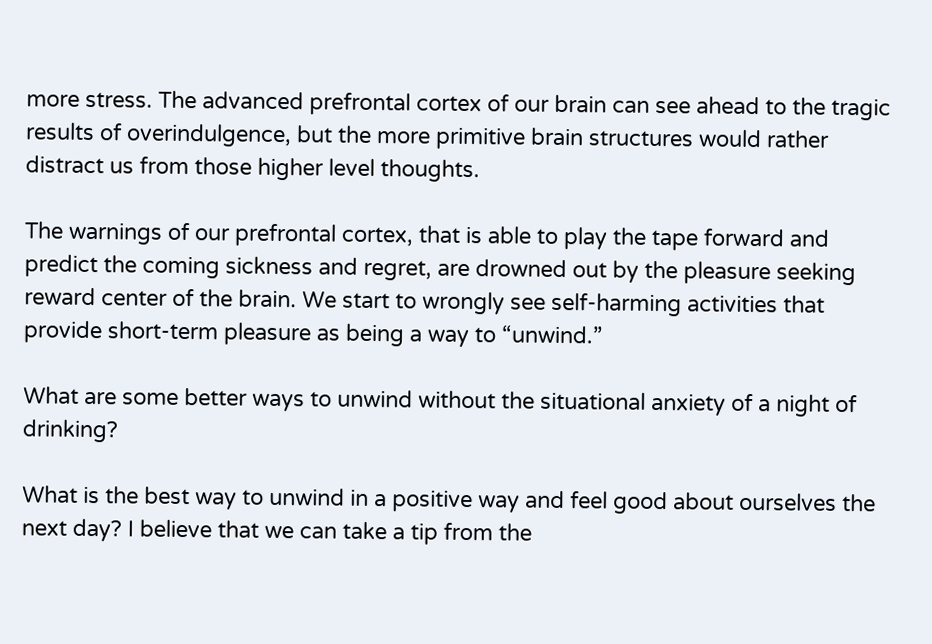more stress. The advanced prefrontal cortex of our brain can see ahead to the tragic results of overindulgence, but the more primitive brain structures would rather distract us from those higher level thoughts.

The warnings of our prefrontal cortex, that is able to play the tape forward and predict the coming sickness and regret, are drowned out by the pleasure seeking reward center of the brain. We start to wrongly see self-harming activities that provide short-term pleasure as being a way to “unwind.”

What are some better ways to unwind without the situational anxiety of a night of drinking?

What is the best way to unwind in a positive way and feel good about ourselves the next day? I believe that we can take a tip from the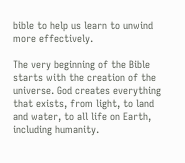bible to help us learn to unwind more effectively.

The very beginning of the Bible starts with the creation of the universe. God creates everything that exists, from light, to land and water, to all life on Earth, including humanity.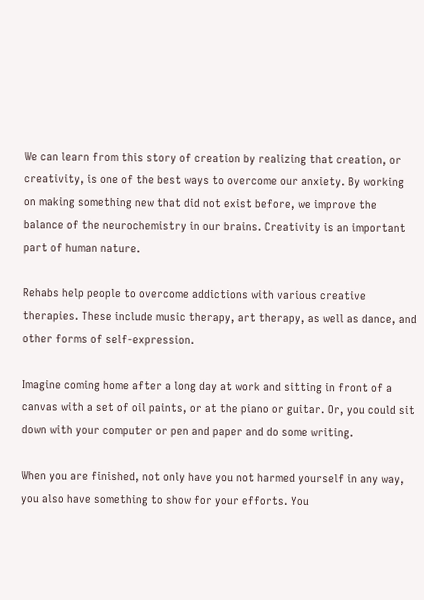We can learn from this story of creation by realizing that creation, or creativity, is one of the best ways to overcome our anxiety. By working on making something new that did not exist before, we improve the balance of the neurochemistry in our brains. Creativity is an important part of human nature.

Rehabs help people to overcome addictions with various creative therapies. These include music therapy, art therapy, as well as dance, and other forms of self-expression.

Imagine coming home after a long day at work and sitting in front of a canvas with a set of oil paints, or at the piano or guitar. Or, you could sit down with your computer or pen and paper and do some writing.

When you are finished, not only have you not harmed yourself in any way, you also have something to show for your efforts. You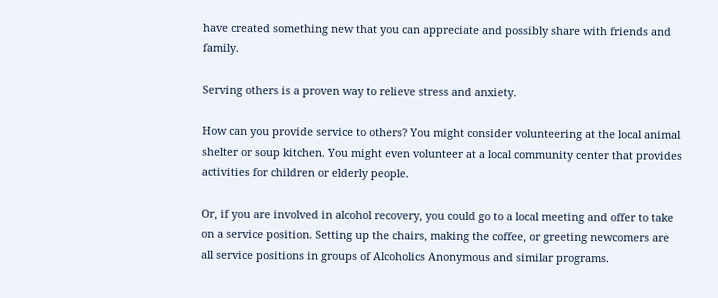have created something new that you can appreciate and possibly share with friends and family.

Serving others is a proven way to relieve stress and anxiety.

How can you provide service to others? You might consider volunteering at the local animal shelter or soup kitchen. You might even volunteer at a local community center that provides activities for children or elderly people.

Or, if you are involved in alcohol recovery, you could go to a local meeting and offer to take on a service position. Setting up the chairs, making the coffee, or greeting newcomers are all service positions in groups of Alcoholics Anonymous and similar programs.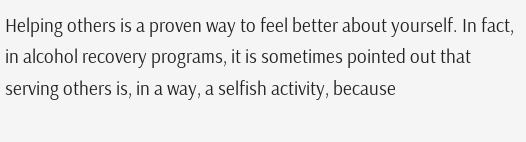Helping others is a proven way to feel better about yourself. In fact, in alcohol recovery programs, it is sometimes pointed out that serving others is, in a way, a selfish activity, because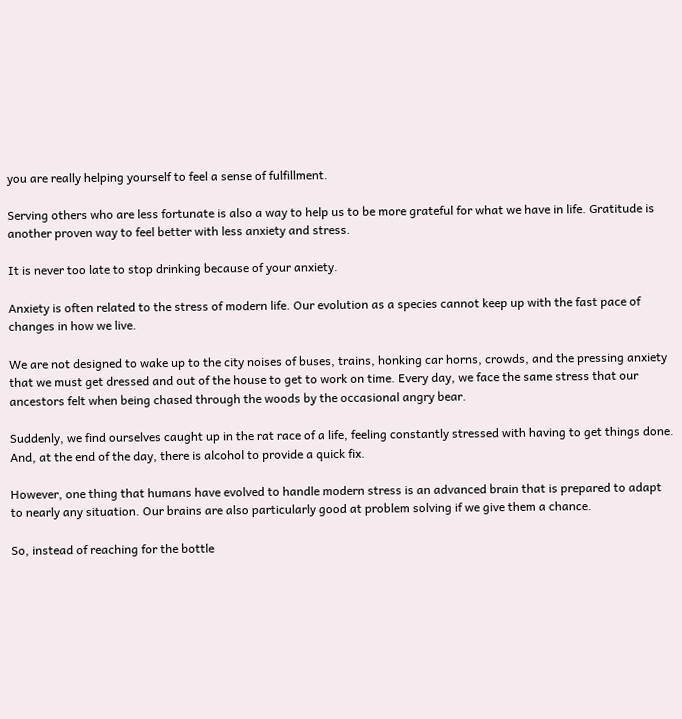you are really helping yourself to feel a sense of fulfillment.

Serving others who are less fortunate is also a way to help us to be more grateful for what we have in life. Gratitude is another proven way to feel better with less anxiety and stress.

It is never too late to stop drinking because of your anxiety.

Anxiety is often related to the stress of modern life. Our evolution as a species cannot keep up with the fast pace of changes in how we live.

We are not designed to wake up to the city noises of buses, trains, honking car horns, crowds, and the pressing anxiety that we must get dressed and out of the house to get to work on time. Every day, we face the same stress that our ancestors felt when being chased through the woods by the occasional angry bear.

Suddenly, we find ourselves caught up in the rat race of a life, feeling constantly stressed with having to get things done. And, at the end of the day, there is alcohol to provide a quick fix.

However, one thing that humans have evolved to handle modern stress is an advanced brain that is prepared to adapt to nearly any situation. Our brains are also particularly good at problem solving if we give them a chance.

So, instead of reaching for the bottle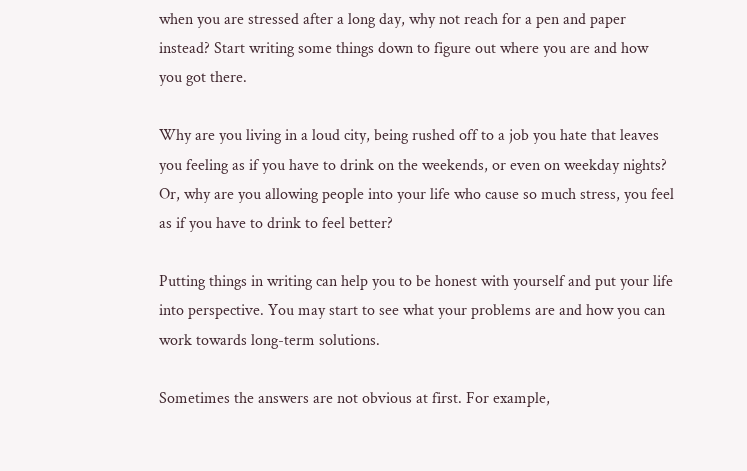when you are stressed after a long day, why not reach for a pen and paper instead? Start writing some things down to figure out where you are and how you got there.

Why are you living in a loud city, being rushed off to a job you hate that leaves you feeling as if you have to drink on the weekends, or even on weekday nights? Or, why are you allowing people into your life who cause so much stress, you feel as if you have to drink to feel better?

Putting things in writing can help you to be honest with yourself and put your life into perspective. You may start to see what your problems are and how you can work towards long-term solutions.

Sometimes the answers are not obvious at first. For example,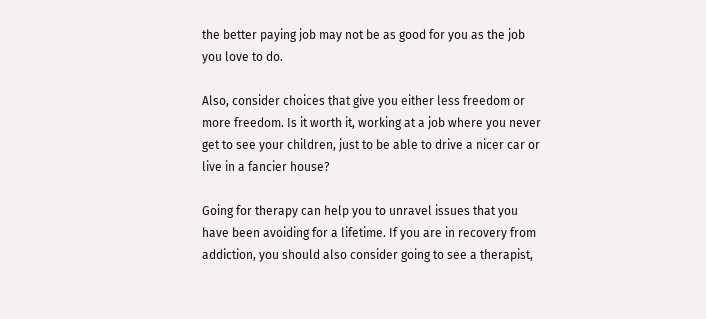the better paying job may not be as good for you as the job you love to do.

Also, consider choices that give you either less freedom or more freedom. Is it worth it, working at a job where you never get to see your children, just to be able to drive a nicer car or live in a fancier house?

Going for therapy can help you to unravel issues that you have been avoiding for a lifetime. If you are in recovery from addiction, you should also consider going to see a therapist,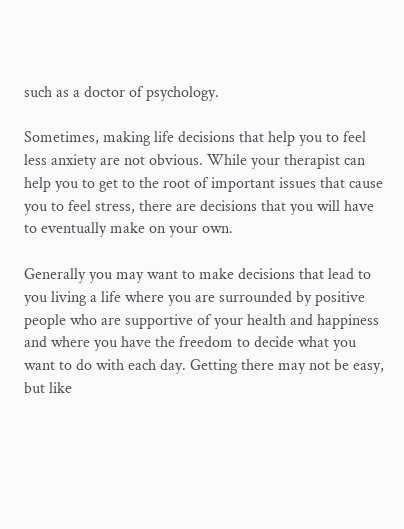such as a doctor of psychology.

Sometimes, making life decisions that help you to feel less anxiety are not obvious. While your therapist can help you to get to the root of important issues that cause you to feel stress, there are decisions that you will have to eventually make on your own.

Generally you may want to make decisions that lead to you living a life where you are surrounded by positive people who are supportive of your health and happiness and where you have the freedom to decide what you want to do with each day. Getting there may not be easy, but like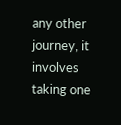any other journey, it involves taking one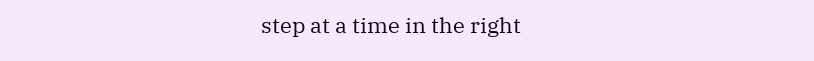step at a time in the right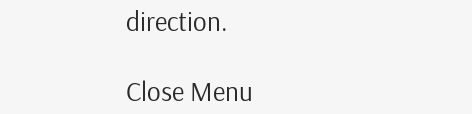direction.

Close Menu